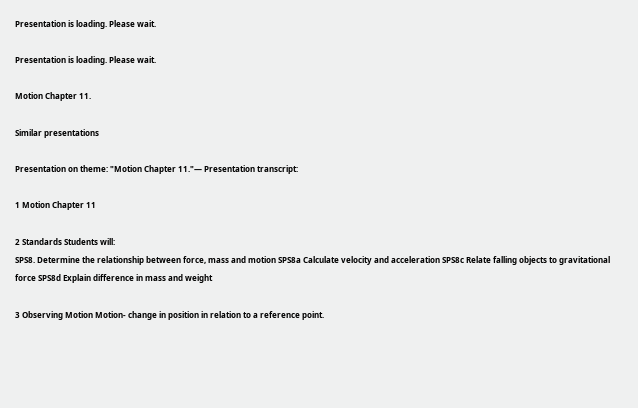Presentation is loading. Please wait.

Presentation is loading. Please wait.

Motion Chapter 11.

Similar presentations

Presentation on theme: "Motion Chapter 11."— Presentation transcript:

1 Motion Chapter 11

2 Standards Students will:
SPS8. Determine the relationship between force, mass and motion SPS8a Calculate velocity and acceleration SPS8c Relate falling objects to gravitational force SPS8d Explain difference in mass and weight

3 Observing Motion Motion- change in position in relation to a reference point.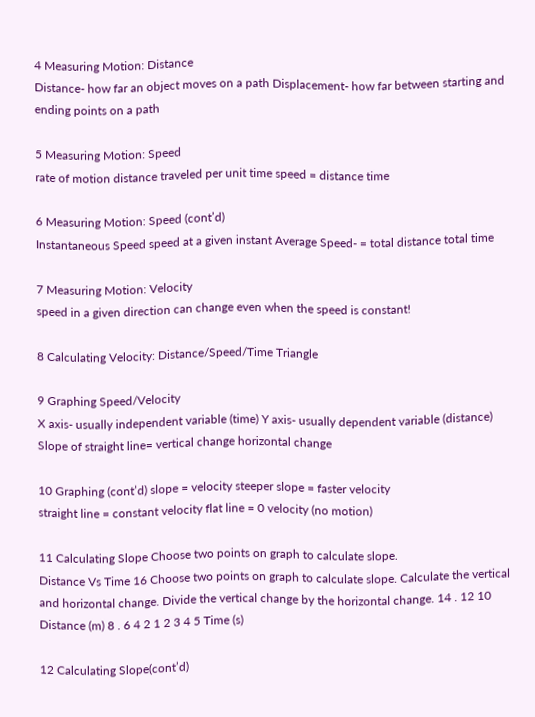4 Measuring Motion: Distance
Distance- how far an object moves on a path Displacement- how far between starting and ending points on a path

5 Measuring Motion: Speed
rate of motion distance traveled per unit time speed = distance time

6 Measuring Motion: Speed (cont’d)
Instantaneous Speed speed at a given instant Average Speed- = total distance total time

7 Measuring Motion: Velocity
speed in a given direction can change even when the speed is constant!

8 Calculating Velocity: Distance/Speed/Time Triangle

9 Graphing Speed/Velocity
X axis- usually independent variable (time) Y axis- usually dependent variable (distance) Slope of straight line= vertical change horizontal change

10 Graphing (cont’d) slope = velocity steeper slope = faster velocity
straight line = constant velocity flat line = 0 velocity (no motion)

11 Calculating Slope Choose two points on graph to calculate slope.
Distance Vs Time 16 Choose two points on graph to calculate slope. Calculate the vertical and horizontal change. Divide the vertical change by the horizontal change. 14 . 12 10 Distance (m) 8 . 6 4 2 1 2 3 4 5 Time (s)

12 Calculating Slope(cont’d)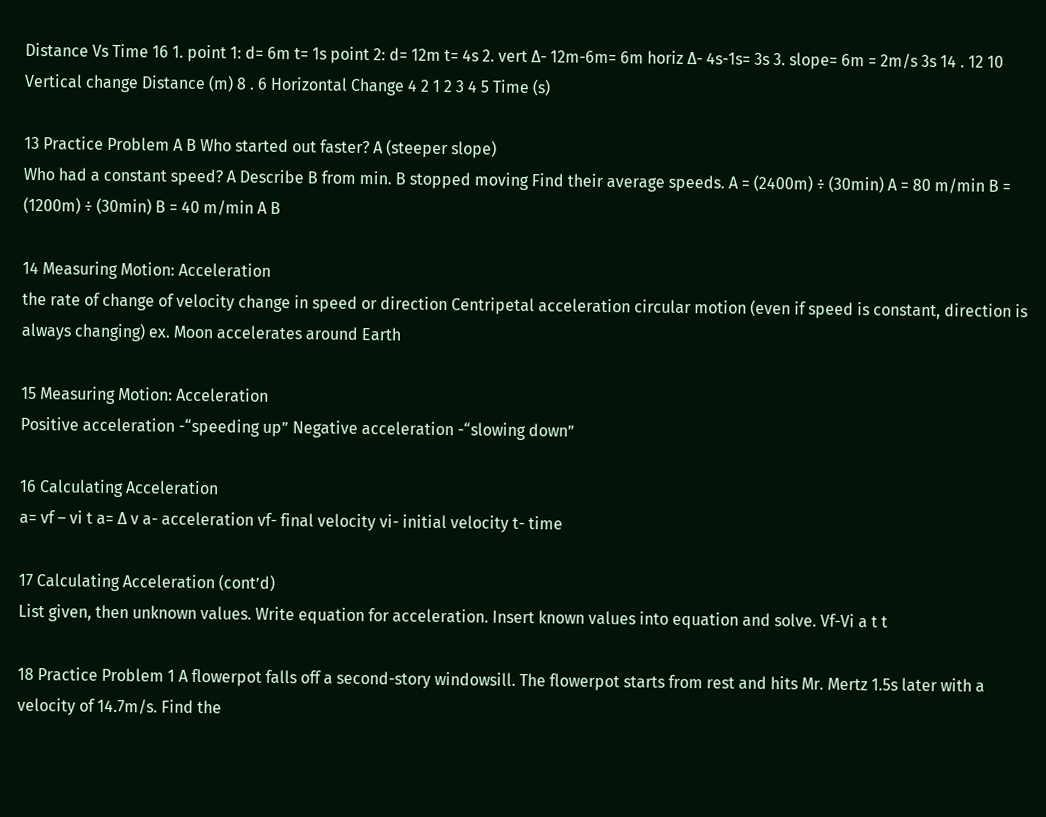Distance Vs Time 16 1. point 1: d= 6m t= 1s point 2: d= 12m t= 4s 2. vert ∆- 12m-6m= 6m horiz ∆- 4s-1s= 3s 3. slope= 6m = 2m/s 3s 14 . 12 10 Vertical change Distance (m) 8 . 6 Horizontal Change 4 2 1 2 3 4 5 Time (s)

13 Practice Problem A B Who started out faster? A (steeper slope)
Who had a constant speed? A Describe B from min. B stopped moving Find their average speeds. A = (2400m) ÷ (30min) A = 80 m/min B = (1200m) ÷ (30min) B = 40 m/min A B

14 Measuring Motion: Acceleration
the rate of change of velocity change in speed or direction Centripetal acceleration circular motion (even if speed is constant, direction is always changing) ex. Moon accelerates around Earth

15 Measuring Motion: Acceleration
Positive acceleration -“speeding up” Negative acceleration -“slowing down”

16 Calculating Acceleration
a= vf – vi t a= ∆ v a- acceleration vf- final velocity vi- initial velocity t- time

17 Calculating Acceleration (cont’d)
List given, then unknown values. Write equation for acceleration. Insert known values into equation and solve. Vf-Vi a t t

18 Practice Problem 1 A flowerpot falls off a second-story windowsill. The flowerpot starts from rest and hits Mr. Mertz 1.5s later with a velocity of 14.7m/s. Find the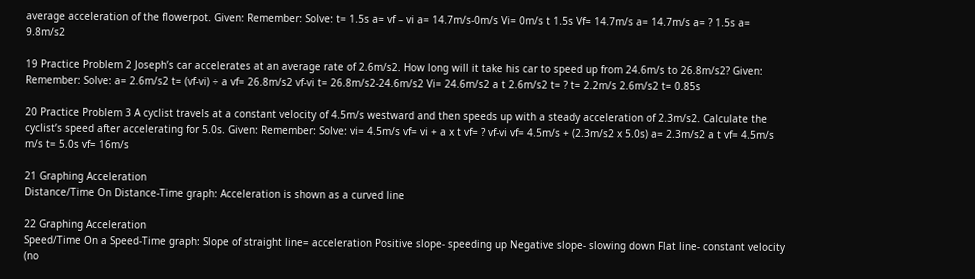average acceleration of the flowerpot. Given: Remember: Solve: t= 1.5s a= vf – vi a= 14.7m/s-0m/s Vi= 0m/s t 1.5s Vf= 14.7m/s a= 14.7m/s a= ? 1.5s a= 9.8m/s2

19 Practice Problem 2 Joseph’s car accelerates at an average rate of 2.6m/s2. How long will it take his car to speed up from 24.6m/s to 26.8m/s2? Given: Remember: Solve: a= 2.6m/s2 t= (vf-vi) ÷ a vf= 26.8m/s2 vf-vi t= 26.8m/s2-24.6m/s2 Vi= 24.6m/s2 a t 2.6m/s2 t= ? t= 2.2m/s 2.6m/s2 t= 0.85s

20 Practice Problem 3 A cyclist travels at a constant velocity of 4.5m/s westward and then speeds up with a steady acceleration of 2.3m/s2. Calculate the cyclist’s speed after accelerating for 5.0s. Given: Remember: Solve: vi= 4.5m/s vf= vi + a x t vf= ? vf-vi vf= 4.5m/s + (2.3m/s2 x 5.0s) a= 2.3m/s2 a t vf= 4.5m/s m/s t= 5.0s vf= 16m/s

21 Graphing Acceleration
Distance/Time On Distance-Time graph: Acceleration is shown as a curved line

22 Graphing Acceleration
Speed/Time On a Speed-Time graph: Slope of straight line= acceleration Positive slope- speeding up Negative slope- slowing down Flat line- constant velocity (no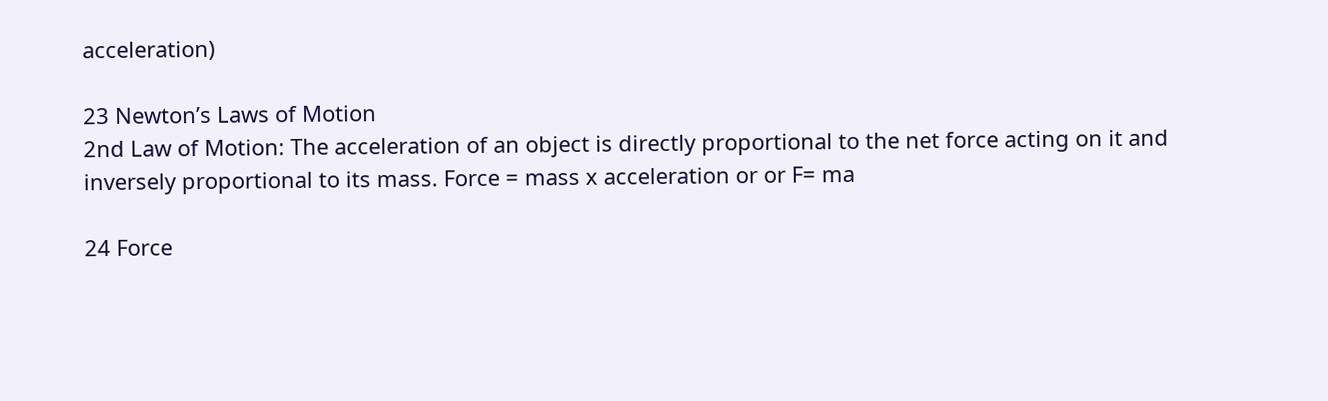acceleration)

23 Newton’s Laws of Motion
2nd Law of Motion: The acceleration of an object is directly proportional to the net force acting on it and inversely proportional to its mass. Force = mass x acceleration or or F= ma

24 Force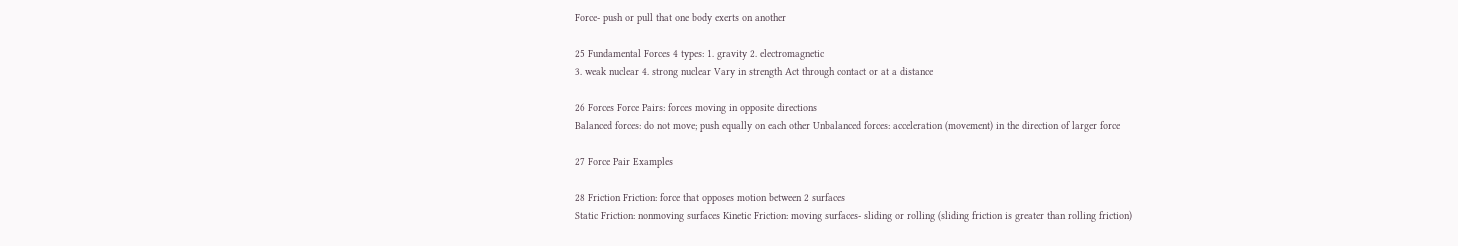Force- push or pull that one body exerts on another

25 Fundamental Forces 4 types: 1. gravity 2. electromagnetic
3. weak nuclear 4. strong nuclear Vary in strength Act through contact or at a distance

26 Forces Force Pairs: forces moving in opposite directions
Balanced forces: do not move; push equally on each other Unbalanced forces: acceleration (movement) in the direction of larger force

27 Force Pair Examples

28 Friction Friction: force that opposes motion between 2 surfaces
Static Friction: nonmoving surfaces Kinetic Friction: moving surfaces- sliding or rolling (sliding friction is greater than rolling friction)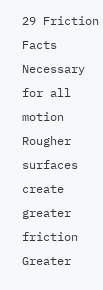29 Friction Facts Necessary for all motion
Rougher surfaces create greater friction Greater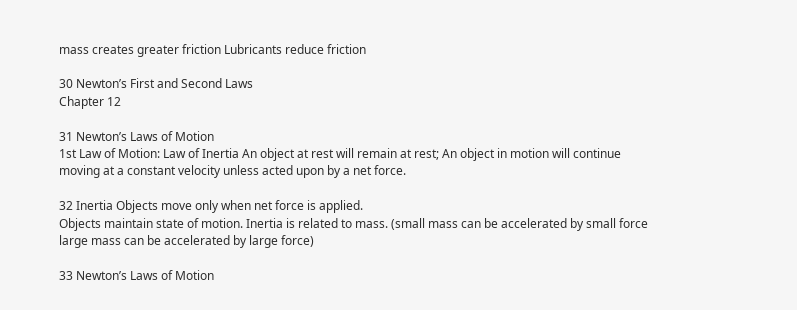mass creates greater friction Lubricants reduce friction

30 Newton’s First and Second Laws
Chapter 12

31 Newton’s Laws of Motion
1st Law of Motion: Law of Inertia An object at rest will remain at rest; An object in motion will continue moving at a constant velocity unless acted upon by a net force.

32 Inertia Objects move only when net force is applied.
Objects maintain state of motion. Inertia is related to mass. (small mass can be accelerated by small force large mass can be accelerated by large force)

33 Newton’s Laws of Motion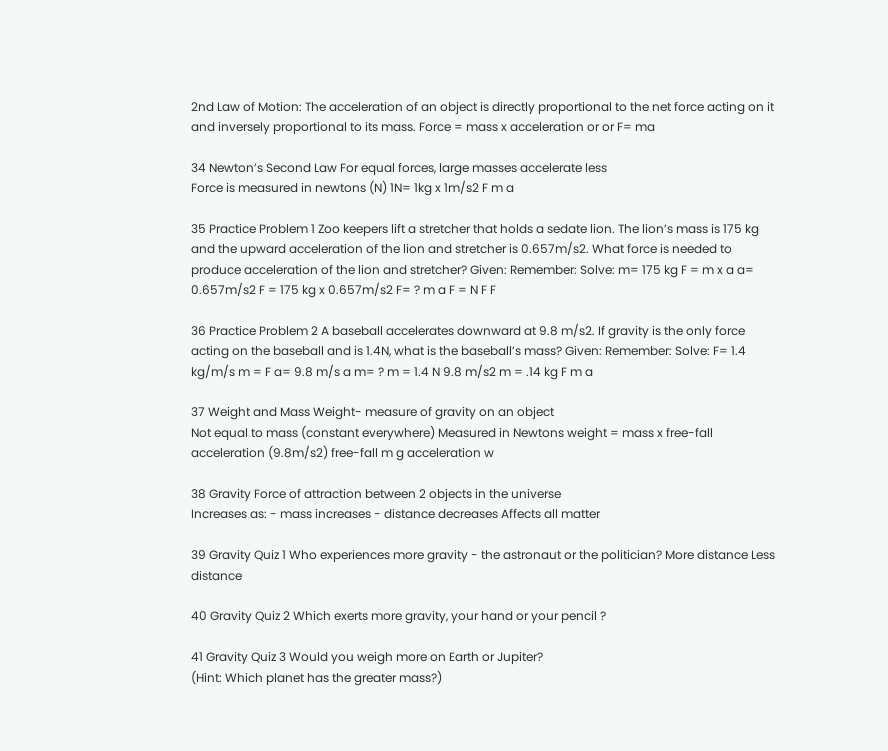2nd Law of Motion: The acceleration of an object is directly proportional to the net force acting on it and inversely proportional to its mass. Force = mass x acceleration or or F= ma

34 Newton’s Second Law For equal forces, large masses accelerate less
Force is measured in newtons (N) 1N= 1kg x 1m/s2 F m a

35 Practice Problem 1 Zoo keepers lift a stretcher that holds a sedate lion. The lion’s mass is 175 kg and the upward acceleration of the lion and stretcher is 0.657m/s2. What force is needed to produce acceleration of the lion and stretcher? Given: Remember: Solve: m= 175 kg F = m x a a= 0.657m/s2 F = 175 kg x 0.657m/s2 F= ? m a F = N F F

36 Practice Problem 2 A baseball accelerates downward at 9.8 m/s2. If gravity is the only force acting on the baseball and is 1.4N, what is the baseball’s mass? Given: Remember: Solve: F= 1.4 kg/m/s m = F a= 9.8 m/s a m= ? m = 1.4 N 9.8 m/s2 m = .14 kg F m a

37 Weight and Mass Weight- measure of gravity on an object
Not equal to mass (constant everywhere) Measured in Newtons weight = mass x free-fall acceleration (9.8m/s2) free-fall m g acceleration w

38 Gravity Force of attraction between 2 objects in the universe
Increases as: - mass increases - distance decreases Affects all matter

39 Gravity Quiz 1 Who experiences more gravity - the astronaut or the politician? More distance Less distance

40 Gravity Quiz 2 Which exerts more gravity, your hand or your pencil ?

41 Gravity Quiz 3 Would you weigh more on Earth or Jupiter?
(Hint: Which planet has the greater mass?)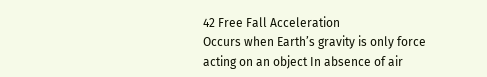42 Free Fall Acceleration
Occurs when Earth’s gravity is only force acting on an object In absence of air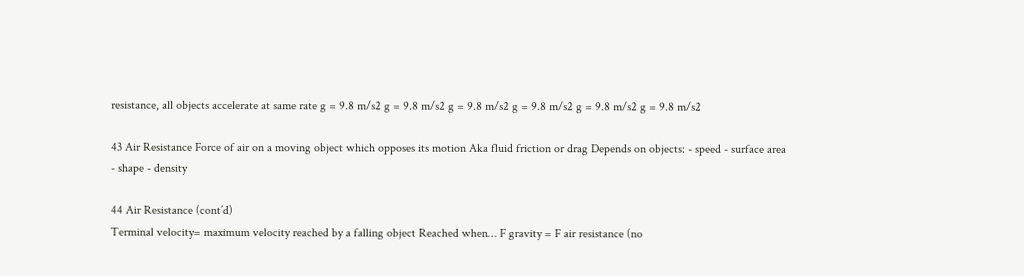resistance, all objects accelerate at same rate g = 9.8 m/s2 g = 9.8 m/s2 g = 9.8 m/s2 g = 9.8 m/s2 g = 9.8 m/s2 g = 9.8 m/s2

43 Air Resistance Force of air on a moving object which opposes its motion Aka fluid friction or drag Depends on objects: - speed - surface area - shape - density

44 Air Resistance (cont’d)
Terminal velocity= maximum velocity reached by a falling object Reached when… F gravity = F air resistance (no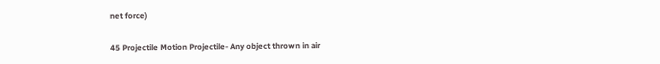net force)

45 Projectile Motion Projectile- Any object thrown in air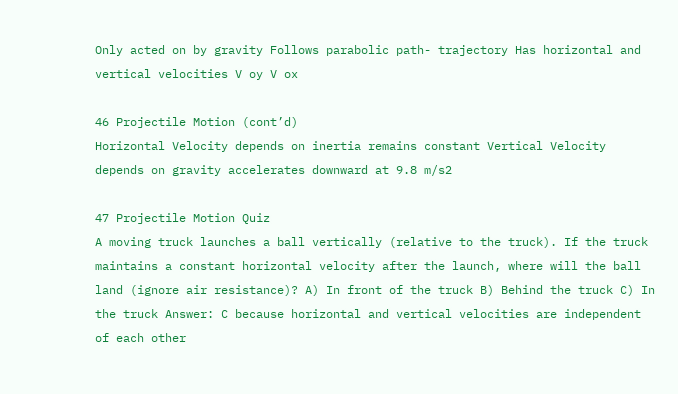Only acted on by gravity Follows parabolic path- trajectory Has horizontal and vertical velocities V oy V ox

46 Projectile Motion (cont’d)
Horizontal Velocity depends on inertia remains constant Vertical Velocity depends on gravity accelerates downward at 9.8 m/s2

47 Projectile Motion Quiz
A moving truck launches a ball vertically (relative to the truck). If the truck maintains a constant horizontal velocity after the launch, where will the ball land (ignore air resistance)? A) In front of the truck B) Behind the truck C) In the truck Answer: C because horizontal and vertical velocities are independent of each other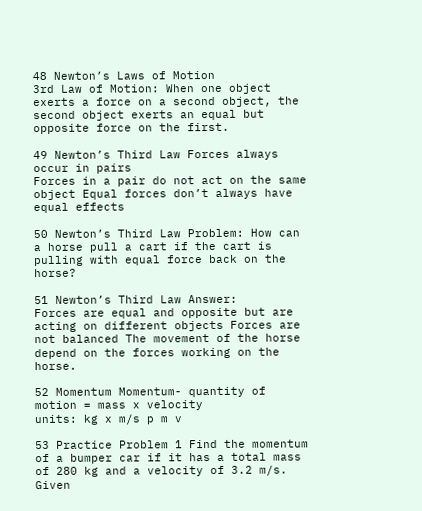48 Newton’s Laws of Motion
3rd Law of Motion: When one object exerts a force on a second object, the second object exerts an equal but opposite force on the first.

49 Newton’s Third Law Forces always occur in pairs
Forces in a pair do not act on the same object Equal forces don’t always have equal effects

50 Newton’s Third Law Problem: How can a horse pull a cart if the cart is pulling with equal force back on the horse?

51 Newton’s Third Law Answer:
Forces are equal and opposite but are acting on different objects Forces are not balanced The movement of the horse depend on the forces working on the horse.

52 Momentum Momentum- quantity of motion = mass x velocity
units: kg x m/s p m v

53 Practice Problem 1 Find the momentum of a bumper car if it has a total mass of 280 kg and a velocity of 3.2 m/s. Given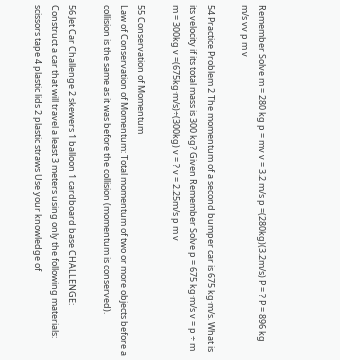Remember Solve m = 280 kg p = mv v = 3.2 m/s p =(280kg)(3.2m/s) P = ? P = 896 kg m/s vv p m v

54 Practice Problem 2 The momentum of a second bumper car is 675 kg·m/s. What is its velocity if its total mass is 300 kg? Given Remember Solve p = 675 kg·m/s v = p ÷ m m = 300kg v =(675kg·m/s)÷(300kg) v = ? v = 2.25m/s p m v

55 Conservation of Momentum
Law of Conservation of Momentum: Total momentum of two or more objects before a collision is the same as it was before the collision (momentum is conserved).

56 Jet Car Challenge 2 skewers 1 balloon 1 cardboard base CHALLENGE:
Construct a car that will travel a least 3 meters using only the following materials: scissors tape 4 plastic lids 2 plastic straws Use your knowledge of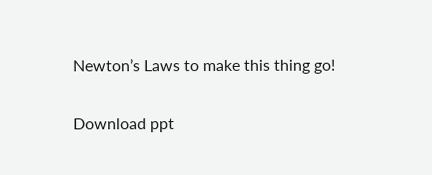Newton’s Laws to make this thing go!

Download ppt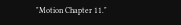"Motion Chapter 11."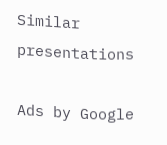Similar presentations

Ads by Google